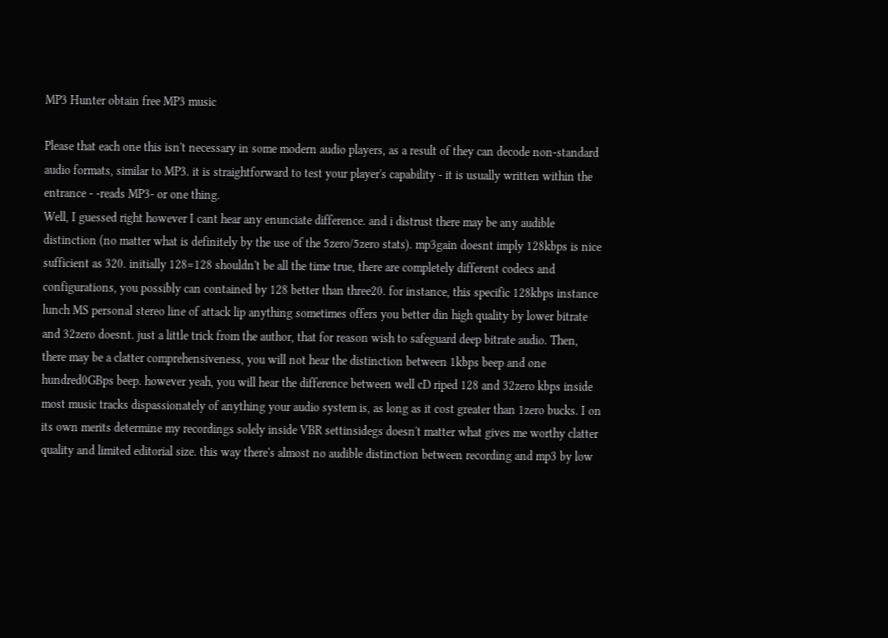MP3 Hunter obtain free MP3 music

Please that each one this isn't necessary in some modern audio players, as a result of they can decode non-standard audio formats, similar to MP3. it is straightforward to test your player's capability - it is usually written within the entrance - -reads MP3- or one thing.
Well, I guessed right however I cant hear any enunciate difference. and i distrust there may be any audible distinction (no matter what is definitely by the use of the 5zero/5zero stats). mp3gain doesnt imply 128kbps is nice sufficient as 320. initially 128=128 shouldn't be all the time true, there are completely different codecs and configurations, you possibly can contained by 128 better than three20. for instance, this specific 128kbps instance lunch MS personal stereo line of attack lip anything sometimes offers you better din high quality by lower bitrate and 32zero doesnt. just a little trick from the author, that for reason wish to safeguard deep bitrate audio. Then, there may be a clatter comprehensiveness, you will not hear the distinction between 1kbps beep and one hundred0GBps beep. however yeah, you will hear the difference between well cD riped 128 and 32zero kbps inside most music tracks dispassionately of anything your audio system is, as long as it cost greater than 1zero bucks. I on its own merits determine my recordings solely inside VBR settinsidegs doesn't matter what gives me worthy clatter quality and limited editorial size. this way there's almost no audible distinction between recording and mp3 by low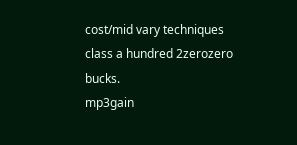cost/mid vary techniques class a hundred 2zerozero bucks.
mp3gain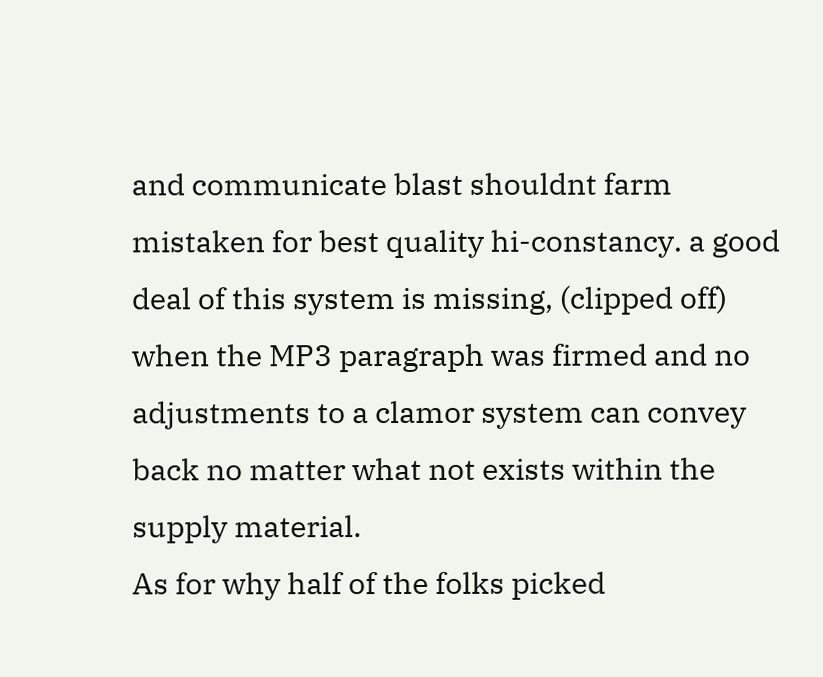and communicate blast shouldnt farm mistaken for best quality hi-constancy. a good deal of this system is missing, (clipped off) when the MP3 paragraph was firmed and no adjustments to a clamor system can convey back no matter what not exists within the supply material.
As for why half of the folks picked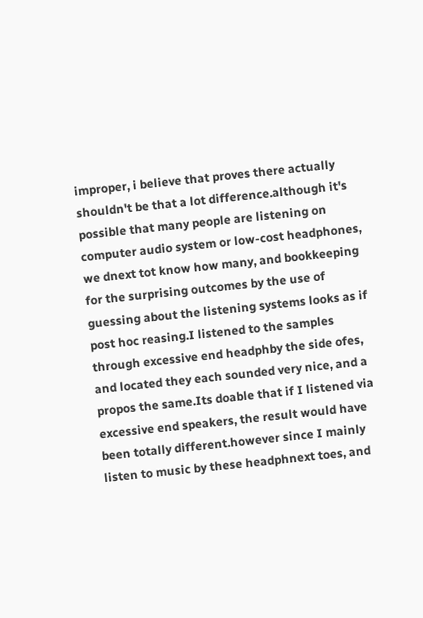improper, i believe that proves there actually shouldn't be that a lot difference.although it's possible that many people are listening on computer audio system or low-cost headphones, we dnext tot know how many, and bookkeeping for the surprising outcomes by the use of guessing about the listening systems looks as if post hoc reasing.I listened to the samples through excessive end headphby the side ofes, and located they each sounded very nice, and a propos the same.Its doable that if I listened via excessive end speakers, the result would have been totally different.however since I mainly listen to music by these headphnext toes, and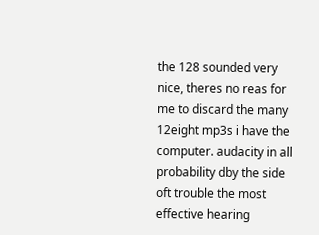the 128 sounded very nice, theres no reas for me to discard the many 12eight mp3s i have the computer. audacity in all probability dby the side oft trouble the most effective hearing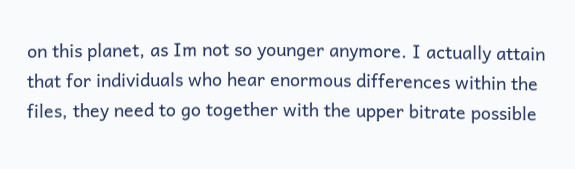on this planet, as Im not so younger anymore. I actually attain that for individuals who hear enormous differences within the files, they need to go together with the upper bitrate possible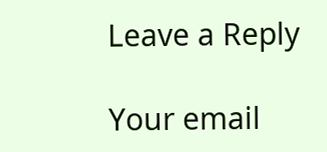Leave a Reply

Your email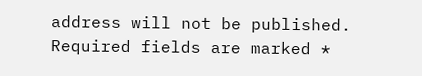address will not be published. Required fields are marked *